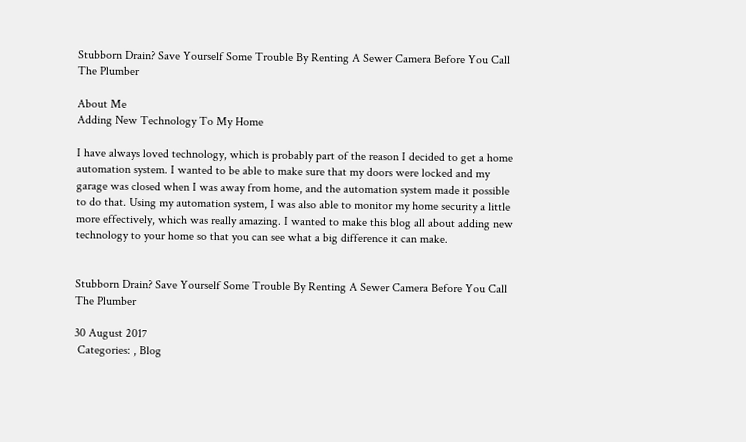Stubborn Drain? Save Yourself Some Trouble By Renting A Sewer Camera Before You Call The Plumber

About Me
Adding New Technology To My Home

I have always loved technology, which is probably part of the reason I decided to get a home automation system. I wanted to be able to make sure that my doors were locked and my garage was closed when I was away from home, and the automation system made it possible to do that. Using my automation system, I was also able to monitor my home security a little more effectively, which was really amazing. I wanted to make this blog all about adding new technology to your home so that you can see what a big difference it can make.


Stubborn Drain? Save Yourself Some Trouble By Renting A Sewer Camera Before You Call The Plumber

30 August 2017
 Categories: , Blog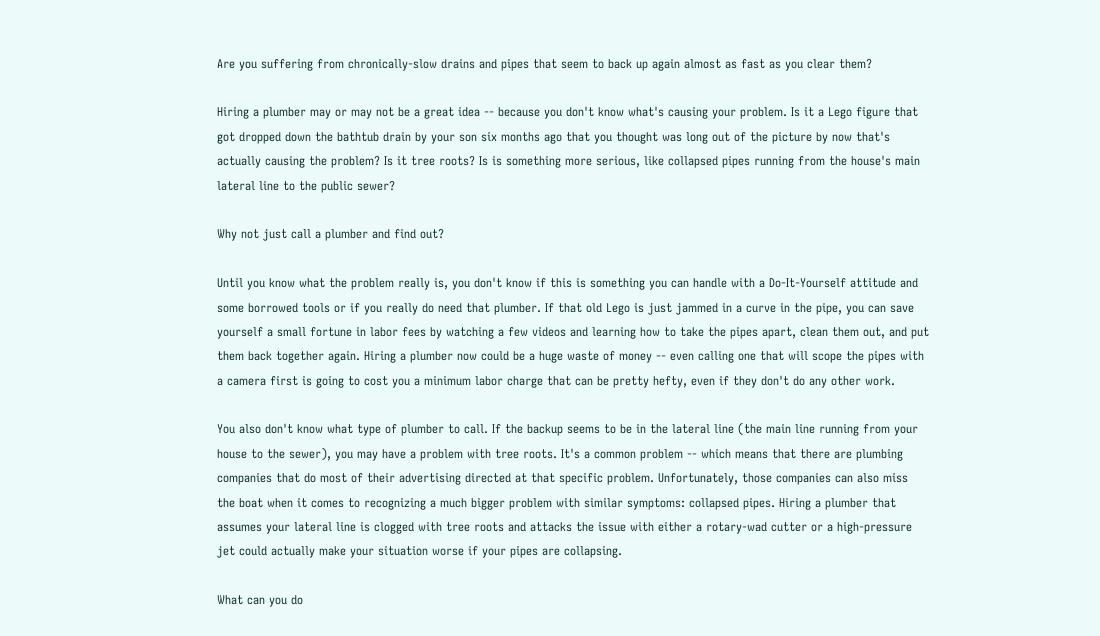Are you suffering from chronically-slow drains and pipes that seem to back up again almost as fast as you clear them?

Hiring a plumber may or may not be a great idea -- because you don't know what's causing your problem. Is it a Lego figure that got dropped down the bathtub drain by your son six months ago that you thought was long out of the picture by now that's actually causing the problem? Is it tree roots? Is is something more serious, like collapsed pipes running from the house's main lateral line to the public sewer?

Why not just call a plumber and find out?

Until you know what the problem really is, you don't know if this is something you can handle with a Do-It-Yourself attitude and some borrowed tools or if you really do need that plumber. If that old Lego is just jammed in a curve in the pipe, you can save yourself a small fortune in labor fees by watching a few videos and learning how to take the pipes apart, clean them out, and put them back together again. Hiring a plumber now could be a huge waste of money -- even calling one that will scope the pipes with a camera first is going to cost you a minimum labor charge that can be pretty hefty, even if they don't do any other work.

You also don't know what type of plumber to call. If the backup seems to be in the lateral line (the main line running from your house to the sewer), you may have a problem with tree roots. It's a common problem -- which means that there are plumbing companies that do most of their advertising directed at that specific problem. Unfortunately, those companies can also miss the boat when it comes to recognizing a much bigger problem with similar symptoms: collapsed pipes. Hiring a plumber that assumes your lateral line is clogged with tree roots and attacks the issue with either a rotary-wad cutter or a high-pressure jet could actually make your situation worse if your pipes are collapsing.

What can you do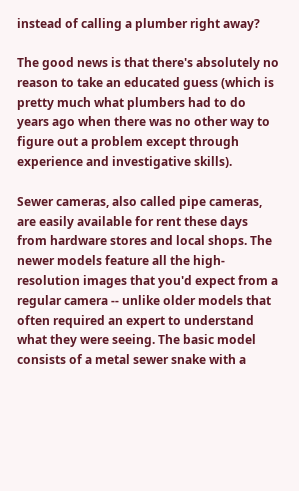instead of calling a plumber right away?

The good news is that there's absolutely no reason to take an educated guess (which is pretty much what plumbers had to do years ago when there was no other way to figure out a problem except through experience and investigative skills).

Sewer cameras, also called pipe cameras, are easily available for rent these days from hardware stores and local shops. The newer models feature all the high-resolution images that you'd expect from a regular camera -- unlike older models that often required an expert to understand what they were seeing. The basic model consists of a metal sewer snake with a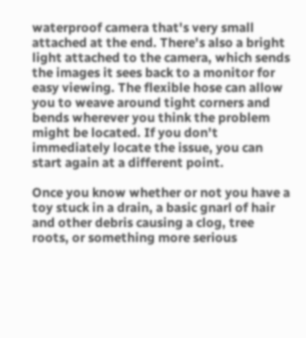waterproof camera that's very small attached at the end. There's also a bright light attached to the camera, which sends the images it sees back to a monitor for easy viewing. The flexible hose can allow you to weave around tight corners and bends wherever you think the problem might be located. If you don't immediately locate the issue, you can start again at a different point.

Once you know whether or not you have a toy stuck in a drain, a basic gnarl of hair and other debris causing a clog, tree roots, or something more serious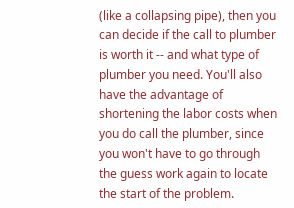(like a collapsing pipe), then you can decide if the call to plumber is worth it -- and what type of plumber you need. You'll also have the advantage of shortening the labor costs when you do call the plumber, since you won't have to go through the guess work again to locate the start of the problem.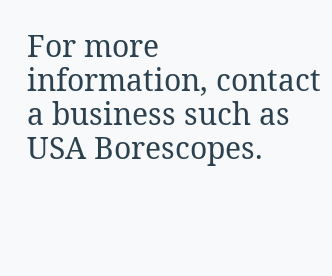For more information, contact a business such as USA Borescopes.